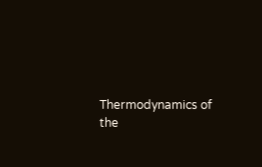Thermodynamics of the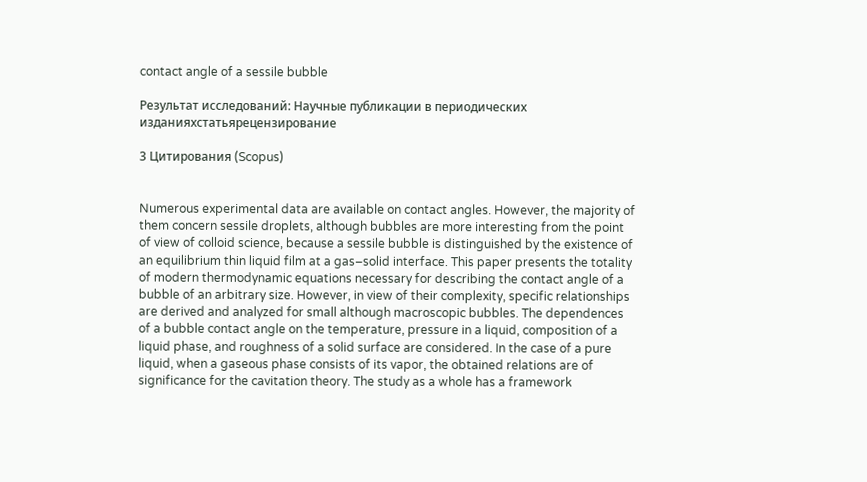contact angle of a sessile bubble

Результат исследований: Научные публикации в периодических изданияхстатьярецензирование

3 Цитирования (Scopus)


Numerous experimental data are available on contact angles. However, the majority of them concern sessile droplets, although bubbles are more interesting from the point of view of colloid science, because a sessile bubble is distinguished by the existence of an equilibrium thin liquid film at a gas–solid interface. This paper presents the totality of modern thermodynamic equations necessary for describing the contact angle of a bubble of an arbitrary size. However, in view of their complexity, specific relationships are derived and analyzed for small although macroscopic bubbles. The dependences of a bubble contact angle on the temperature, pressure in a liquid, composition of a liquid phase, and roughness of a solid surface are considered. In the case of a pure liquid, when a gaseous phase consists of its vapor, the obtained relations are of significance for the cavitation theory. The study as a whole has a framework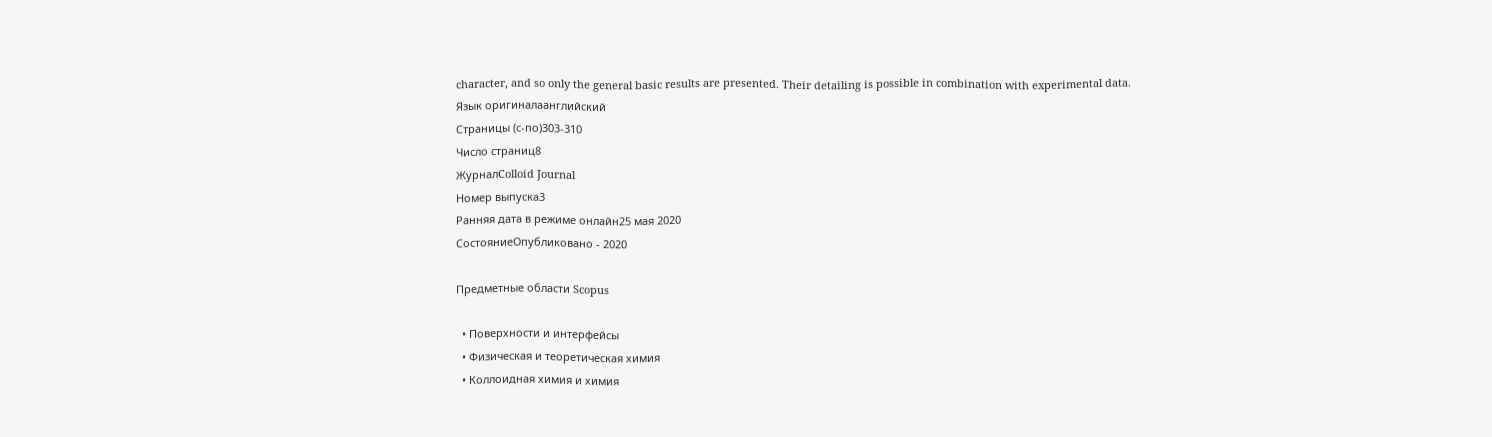character, and so only the general basic results are presented. Their detailing is possible in combination with experimental data.
Язык оригиналаанглийский
Страницы (с-по)303-310
Число страниц8
ЖурналColloid Journal
Номер выпуска3
Ранняя дата в режиме онлайн25 мая 2020
СостояниеОпубликовано - 2020

Предметные области Scopus

  • Поверхности и интерфейсы
  • Физическая и теоретическая химия
  • Коллоидная химия и химия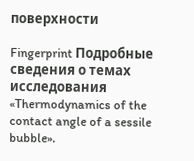поверхности

Fingerprint Подробные сведения о темах исследования «Thermodynamics of the contact angle of a sessile bubble».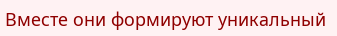Вместе они формируют уникальный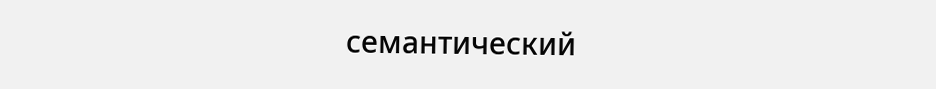семантический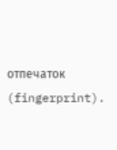отпечаток (fingerprint).